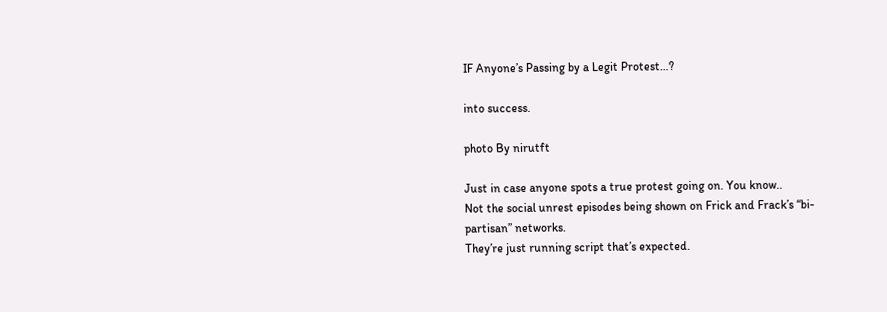IF Anyone’s Passing by a Legit Protest…?

into success.

photo By nirutft

Just in case anyone spots a true protest going on. You know..
Not the social unrest episodes being shown on Frick and Frack’s “bi-partisan” networks.
They’re just running script that’s expected.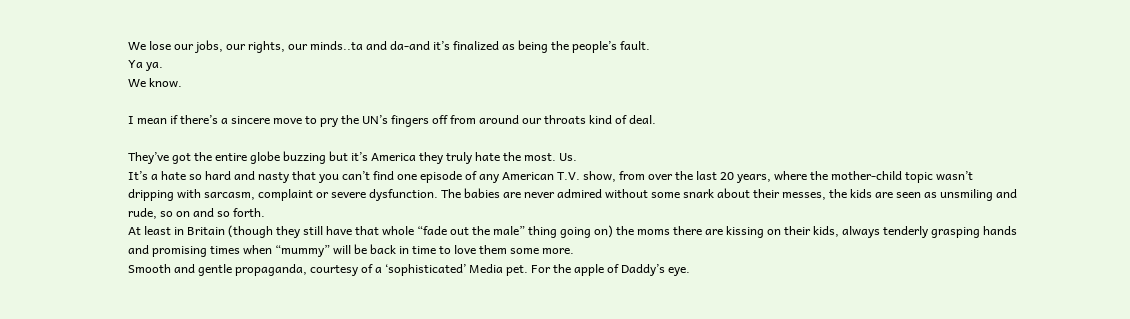We lose our jobs, our rights, our minds..ta and da-and it’s finalized as being the people’s fault.
Ya ya.
We know.

I mean if there’s a sincere move to pry the UN’s fingers off from around our throats kind of deal.

They’ve got the entire globe buzzing but it’s America they truly hate the most. Us.
It’s a hate so hard and nasty that you can’t find one episode of any American T.V. show, from over the last 20 years, where the mother-child topic wasn’t dripping with sarcasm, complaint or severe dysfunction. The babies are never admired without some snark about their messes, the kids are seen as unsmiling and rude, so on and so forth.
At least in Britain (though they still have that whole “fade out the male” thing going on) the moms there are kissing on their kids, always tenderly grasping hands and promising times when “mummy” will be back in time to love them some more.
Smooth and gentle propaganda, courtesy of a ‘sophisticated’ Media pet. For the apple of Daddy’s eye.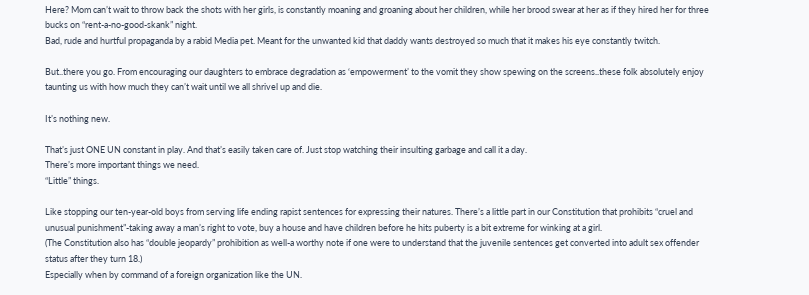Here? Mom can’t wait to throw back the shots with her girls, is constantly moaning and groaning about her children, while her brood swear at her as if they hired her for three bucks on “rent-a-no-good-skank” night.
Bad, rude and hurtful propaganda by a rabid Media pet. Meant for the unwanted kid that daddy wants destroyed so much that it makes his eye constantly twitch.

But..there you go. From encouraging our daughters to embrace degradation as ‘empowerment’ to the vomit they show spewing on the screens..these folk absolutely enjoy taunting us with how much they can’t wait until we all shrivel up and die.

It’s nothing new.

That’s just ONE UN constant in play. And that’s easily taken care of. Just stop watching their insulting garbage and call it a day.
There’s more important things we need.
“Little” things.

Like stopping our ten-year-old boys from serving life ending rapist sentences for expressing their natures. There’s a little part in our Constitution that prohibits “cruel and unusual punishment”-taking away a man’s right to vote, buy a house and have children before he hits puberty is a bit extreme for winking at a girl.
(The Constitution also has “double jeopardy” prohibition as well-a worthy note if one were to understand that the juvenile sentences get converted into adult sex offender status after they turn 18.)
Especially when by command of a foreign organization like the UN.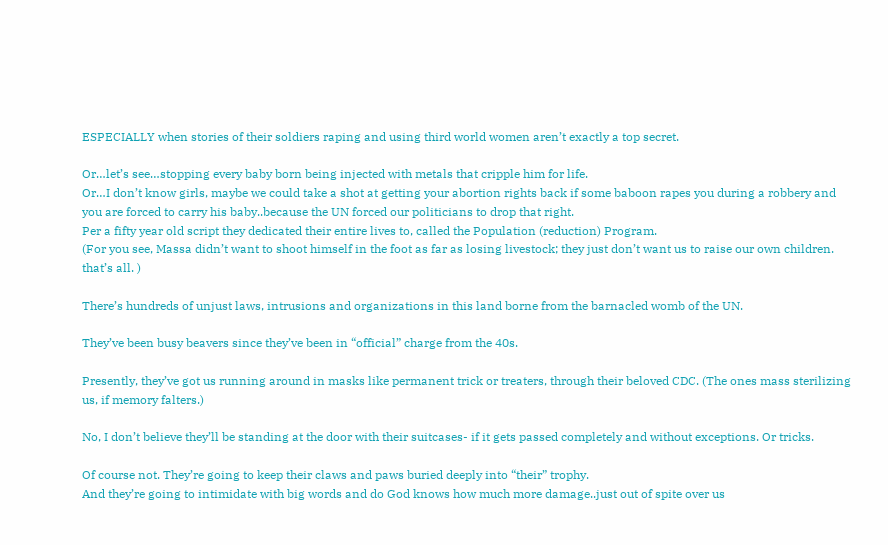ESPECIALLY when stories of their soldiers raping and using third world women aren’t exactly a top secret.

Or…let’s see…stopping every baby born being injected with metals that cripple him for life.
Or…I don’t know girls, maybe we could take a shot at getting your abortion rights back if some baboon rapes you during a robbery and you are forced to carry his baby..because the UN forced our politicians to drop that right.
Per a fifty year old script they dedicated their entire lives to, called the Population (reduction) Program.
(For you see, Massa didn’t want to shoot himself in the foot as far as losing livestock; they just don’t want us to raise our own children. that’s all. )

There’s hundreds of unjust laws, intrusions and organizations in this land borne from the barnacled womb of the UN.

They’ve been busy beavers since they’ve been in “official” charge from the 40s.

Presently, they’ve got us running around in masks like permanent trick or treaters, through their beloved CDC. (The ones mass sterilizing us, if memory falters.)

No, I don’t believe they’ll be standing at the door with their suitcases- if it gets passed completely and without exceptions. Or tricks.

Of course not. They’re going to keep their claws and paws buried deeply into “their” trophy.
And they’re going to intimidate with big words and do God knows how much more damage..just out of spite over us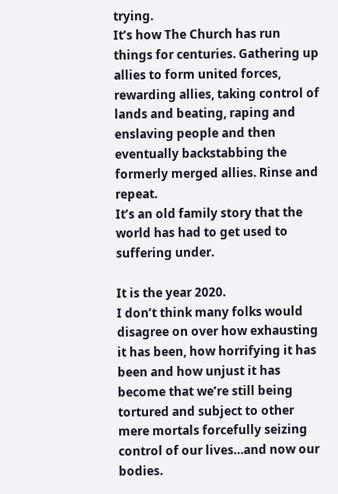trying.
It’s how The Church has run things for centuries. Gathering up allies to form united forces, rewarding allies, taking control of lands and beating, raping and enslaving people and then eventually backstabbing the formerly merged allies. Rinse and repeat.
It’s an old family story that the world has had to get used to suffering under.

It is the year 2020.
I don’t think many folks would disagree on over how exhausting it has been, how horrifying it has been and how unjust it has become that we’re still being tortured and subject to other mere mortals forcefully seizing control of our lives…and now our bodies.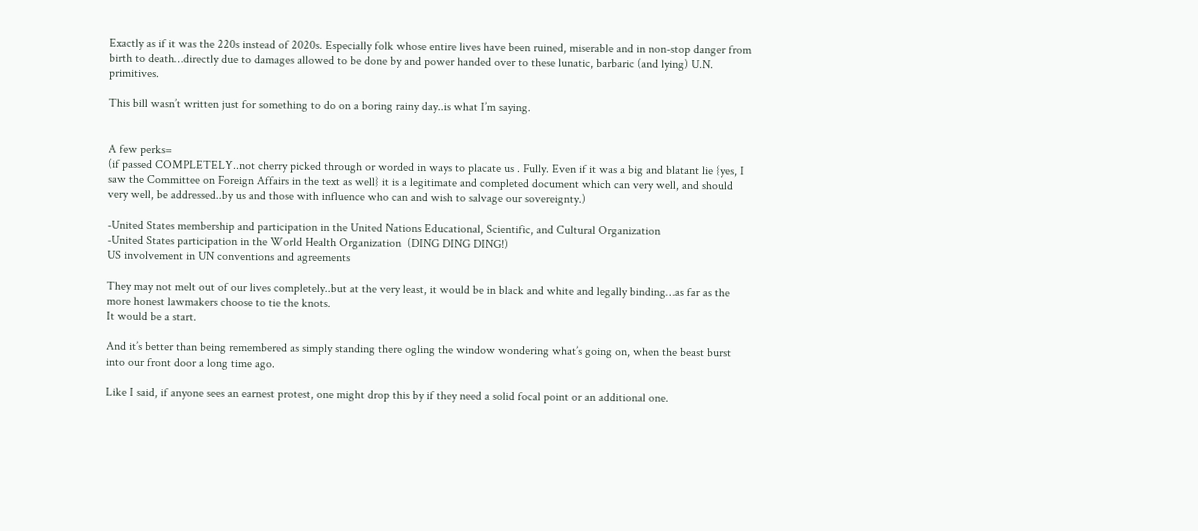Exactly as if it was the 220s instead of 2020s. Especially folk whose entire lives have been ruined, miserable and in non-stop danger from birth to death…directly due to damages allowed to be done by and power handed over to these lunatic, barbaric (and lying) U.N. primitives.

This bill wasn’t written just for something to do on a boring rainy day..is what I’m saying.


A few perks=
(if passed COMPLETELY..not cherry picked through or worded in ways to placate us . Fully. Even if it was a big and blatant lie {yes, I saw the Committee on Foreign Affairs in the text as well} it is a legitimate and completed document which can very well, and should very well, be addressed..by us and those with influence who can and wish to salvage our sovereignty.)

-United States membership and participation in the United Nations Educational, Scientific, and Cultural Organization
-United States participation in the World Health Organization  (DING DING DING!)
US involvement in UN conventions and agreements

They may not melt out of our lives completely..but at the very least, it would be in black and white and legally binding…as far as the more honest lawmakers choose to tie the knots.
It would be a start.

And it’s better than being remembered as simply standing there ogling the window wondering what’s going on, when the beast burst into our front door a long time ago.

Like I said, if anyone sees an earnest protest, one might drop this by if they need a solid focal point or an additional one.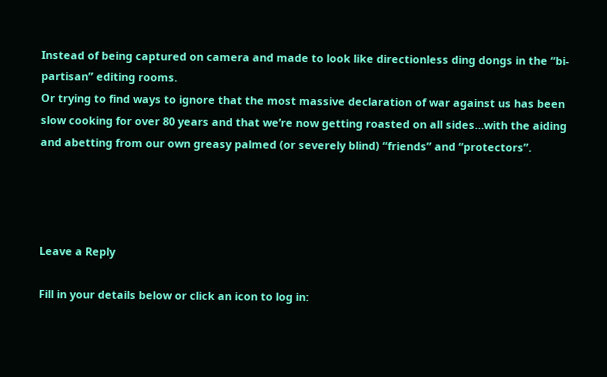Instead of being captured on camera and made to look like directionless ding dongs in the “bi-partisan” editing rooms.
Or trying to find ways to ignore that the most massive declaration of war against us has been slow cooking for over 80 years and that we’re now getting roasted on all sides…with the aiding and abetting from our own greasy palmed (or severely blind) “friends” and “protectors”.




Leave a Reply

Fill in your details below or click an icon to log in: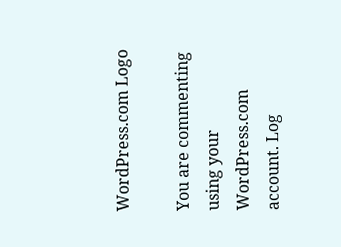WordPress.com Logo

You are commenting using your WordPress.com account. Log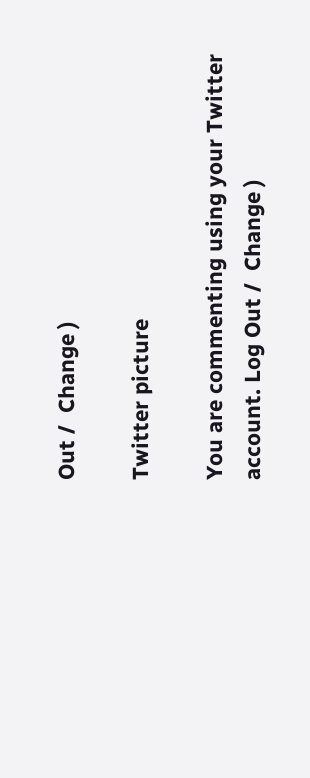Out /  Change )

Twitter picture

You are commenting using your Twitter account. Log Out /  Change )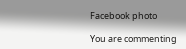Facebook photo

You are commenting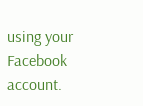using your Facebook account.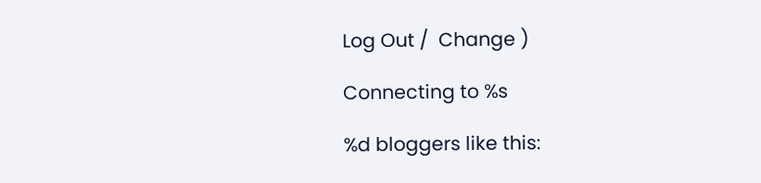Log Out /  Change )

Connecting to %s

%d bloggers like this: